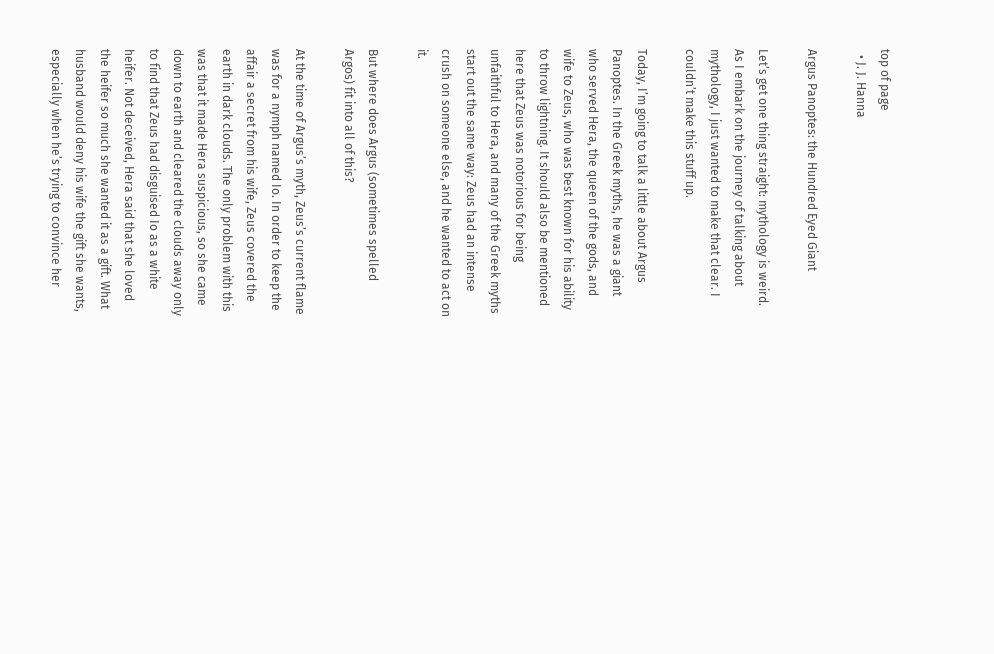top of page
  • J. J. Hanna

Argus Panoptes: the Hundred Eyed Giant

Let’s get one thing straight: mythology is weird. As I embark on the journey of talking about mythology, I just wanted to make that clear. I couldn’t make this stuff up.

Today, I’m going to talk a little about Argus Panoptes. In the Greek myths, he was a giant who served Hera, the queen of the gods, and wife to Zeus, who was best known for his ability to throw lightning. It should also be mentioned here that Zeus was notorious for being unfaithful to Hera, and many of the Greek myths start out the same way: Zeus had an intense crush on someone else, and he wanted to act on it.

But where does Argus (sometimes spelled Argos) fit into all of this?

At the time of Argus’s myth, Zeus’s current flame was for a nymph named Io. In order to keep the affair a secret from his wife, Zeus covered the earth in dark clouds. The only problem with this was that it made Hera suspicious, so she came down to earth and cleared the clouds away only to find that Zeus had disguised Io as a white heifer. Not deceived, Hera said that she loved the heifer so much she wanted it as a gift. What husband would deny his wife the gift she wants, especially when he’s trying to convince her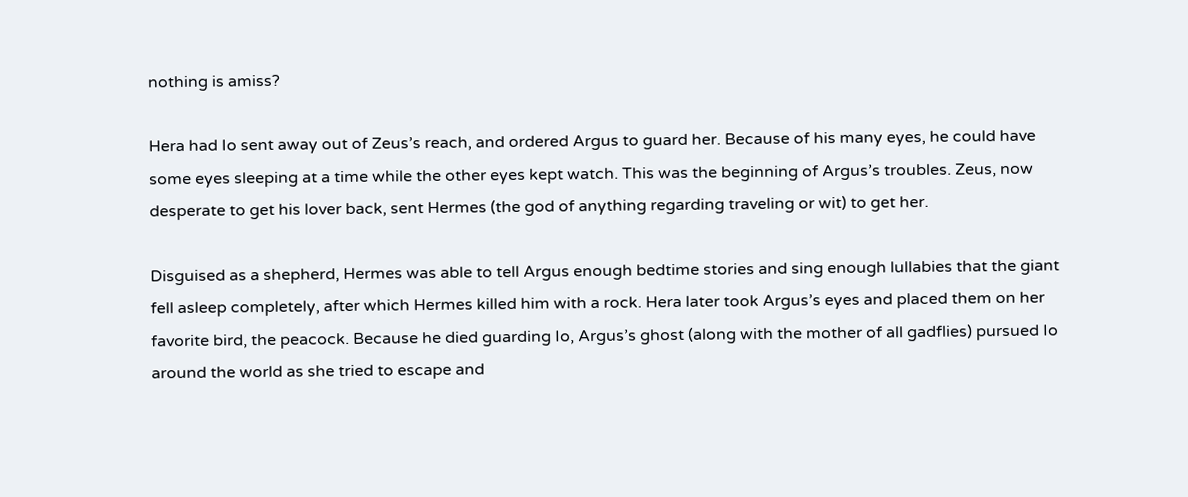nothing is amiss?

Hera had Io sent away out of Zeus’s reach, and ordered Argus to guard her. Because of his many eyes, he could have some eyes sleeping at a time while the other eyes kept watch. This was the beginning of Argus’s troubles. Zeus, now desperate to get his lover back, sent Hermes (the god of anything regarding traveling or wit) to get her.

Disguised as a shepherd, Hermes was able to tell Argus enough bedtime stories and sing enough lullabies that the giant fell asleep completely, after which Hermes killed him with a rock. Hera later took Argus’s eyes and placed them on her favorite bird, the peacock. Because he died guarding Io, Argus’s ghost (along with the mother of all gadflies) pursued Io around the world as she tried to escape and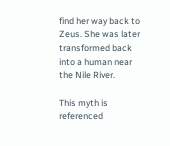find her way back to Zeus. She was later transformed back into a human near the Nile River.

This myth is referenced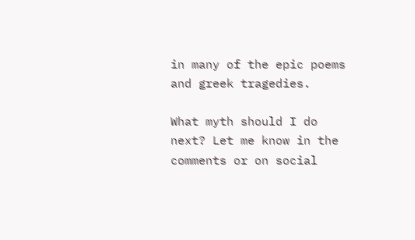in many of the epic poems and greek tragedies.

What myth should I do next? Let me know in the comments or on social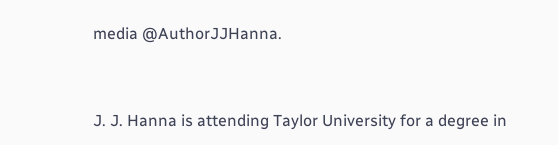media @AuthorJJHanna.


J. J. Hanna is attending Taylor University for a degree in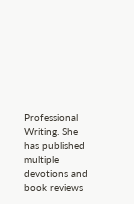Professional Writing. She has published multiple devotions and book reviews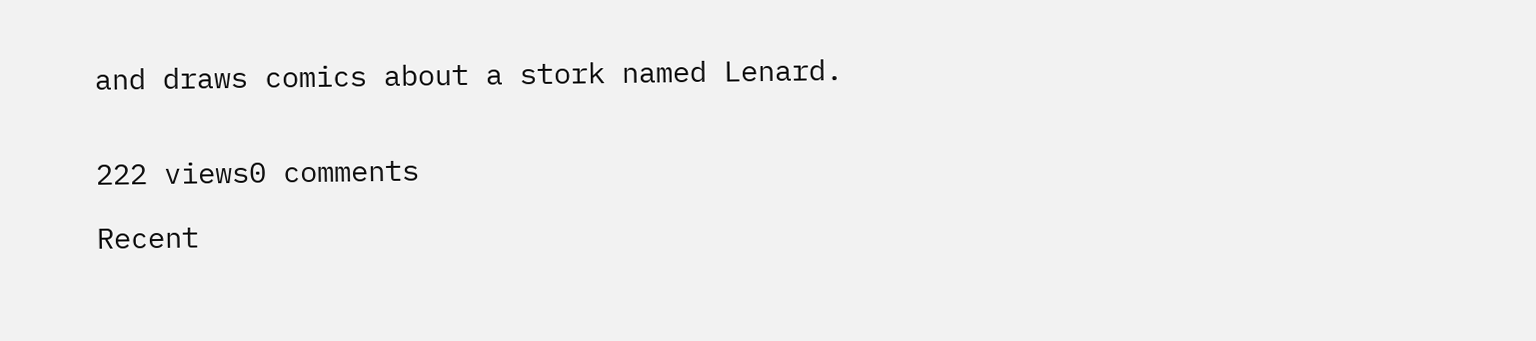and draws comics about a stork named Lenard.


222 views0 comments

Recent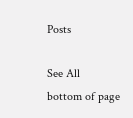Posts

See All
bottom of page